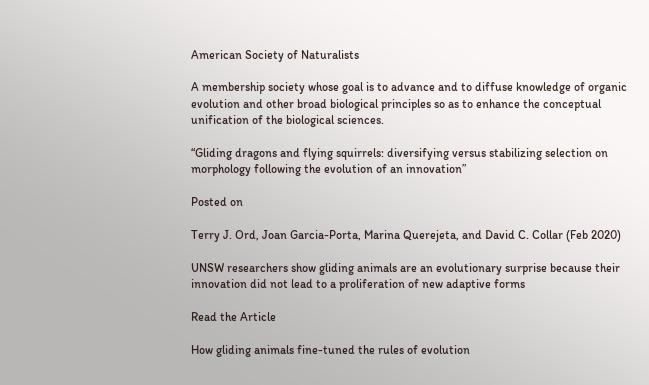American Society of Naturalists

A membership society whose goal is to advance and to diffuse knowledge of organic evolution and other broad biological principles so as to enhance the conceptual unification of the biological sciences.

“Gliding dragons and flying squirrels: diversifying versus stabilizing selection on morphology following the evolution of an innovation”

Posted on

Terry J. Ord, Joan Garcia-Porta, Marina Querejeta, and David C. Collar (Feb 2020)

UNSW researchers show gliding animals are an evolutionary surprise because their innovation did not lead to a proliferation of new adaptive forms

Read the Article

How gliding animals fine-tuned the rules of evolution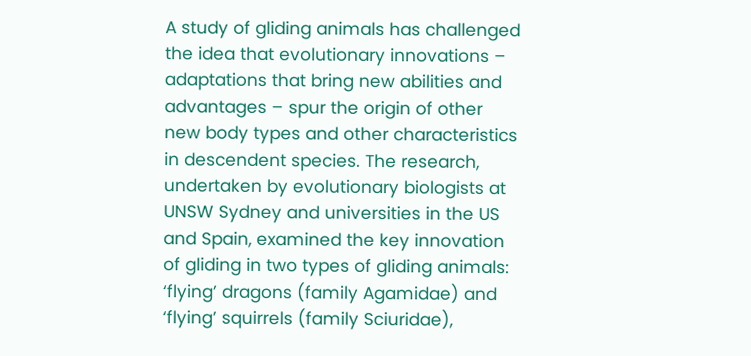A study of gliding animals has challenged the idea that evolutionary innovations – adaptations that bring new abilities and advantages – spur the origin of other new body types and other characteristics in descendent species. The research, undertaken by evolutionary biologists at UNSW Sydney and universities in the US and Spain, examined the key innovation of gliding in two types of gliding animals: ‘flying’ dragons (family Agamidae) and ‘flying’ squirrels (family Sciuridae),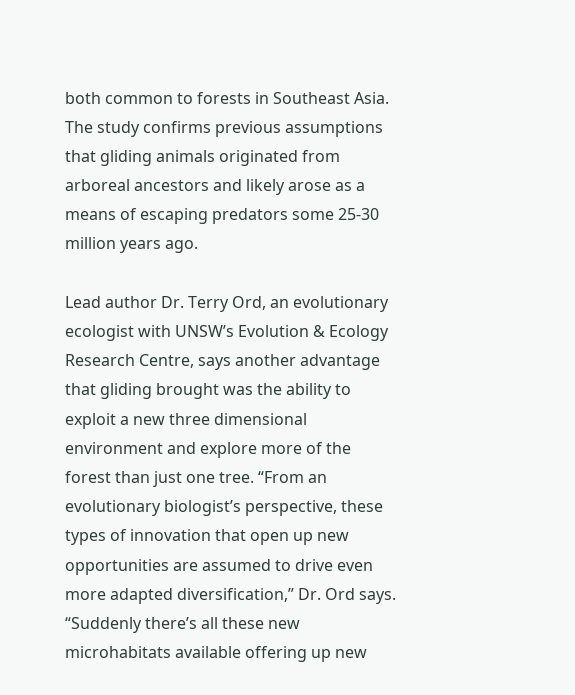both common to forests in Southeast Asia. The study confirms previous assumptions that gliding animals originated from arboreal ancestors and likely arose as a means of escaping predators some 25-30 million years ago.

Lead author Dr. Terry Ord, an evolutionary ecologist with UNSW’s Evolution & Ecology Research Centre, says another advantage that gliding brought was the ability to exploit a new three dimensional environment and explore more of the forest than just one tree. “From an evolutionary biologist’s perspective, these types of innovation that open up new opportunities are assumed to drive even more adapted diversification,” Dr. Ord says. “Suddenly there’s all these new microhabitats available offering up new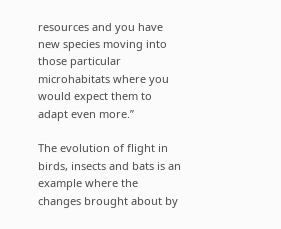resources and you have new species moving into those particular microhabitats where you would expect them to adapt even more.”

The evolution of flight in birds, insects and bats is an example where the changes brought about by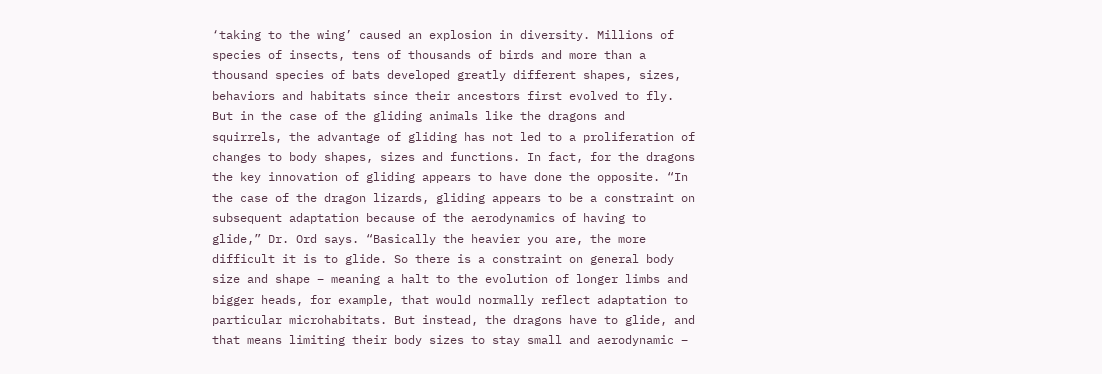‘taking to the wing’ caused an explosion in diversity. Millions of species of insects, tens of thousands of birds and more than a thousand species of bats developed greatly different shapes, sizes, behaviors and habitats since their ancestors first evolved to fly. But in the case of the gliding animals like the dragons and squirrels, the advantage of gliding has not led to a proliferation of changes to body shapes, sizes and functions. In fact, for the dragons the key innovation of gliding appears to have done the opposite. “In the case of the dragon lizards, gliding appears to be a constraint on subsequent adaptation because of the aerodynamics of having to glide,” Dr. Ord says. “Basically the heavier you are, the more difficult it is to glide. So there is a constraint on general body size and shape – meaning a halt to the evolution of longer limbs and bigger heads, for example, that would normally reflect adaptation to particular microhabitats. But instead, the dragons have to glide, and that means limiting their body sizes to stay small and aerodynamic –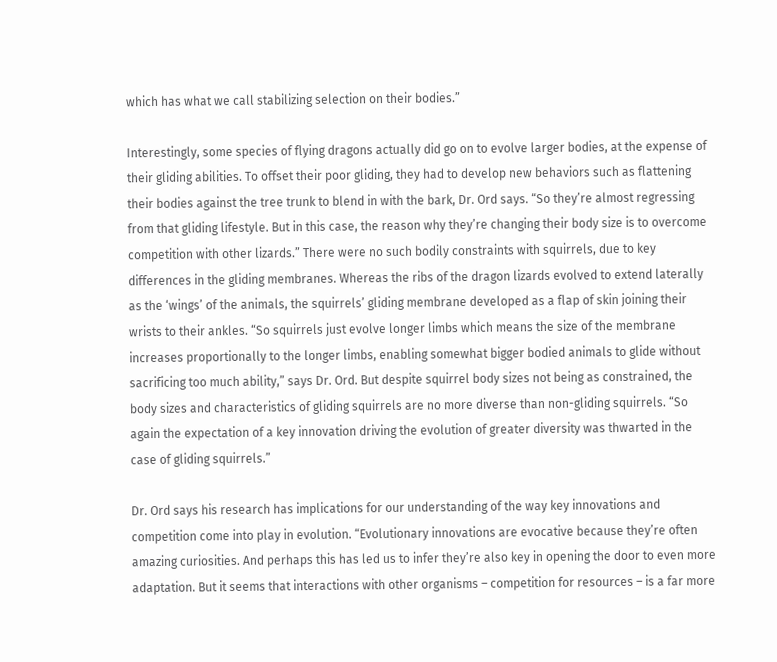which has what we call stabilizing selection on their bodies.”

Interestingly, some species of flying dragons actually did go on to evolve larger bodies, at the expense of their gliding abilities. To offset their poor gliding, they had to develop new behaviors such as flattening their bodies against the tree trunk to blend in with the bark, Dr. Ord says. “So they’re almost regressing from that gliding lifestyle. But in this case, the reason why they’re changing their body size is to overcome competition with other lizards.” There were no such bodily constraints with squirrels, due to key differences in the gliding membranes. Whereas the ribs of the dragon lizards evolved to extend laterally as the ‘wings’ of the animals, the squirrels’ gliding membrane developed as a flap of skin joining their wrists to their ankles. “So squirrels just evolve longer limbs which means the size of the membrane increases proportionally to the longer limbs, enabling somewhat bigger bodied animals to glide without sacrificing too much ability,” says Dr. Ord. But despite squirrel body sizes not being as constrained, the body sizes and characteristics of gliding squirrels are no more diverse than non-gliding squirrels. “So again the expectation of a key innovation driving the evolution of greater diversity was thwarted in the case of gliding squirrels.”

Dr. Ord says his research has implications for our understanding of the way key innovations and competition come into play in evolution. “Evolutionary innovations are evocative because they’re often amazing curiosities. And perhaps this has led us to infer they’re also key in opening the door to even more adaptation. But it seems that interactions with other organisms – competition for resources – is a far more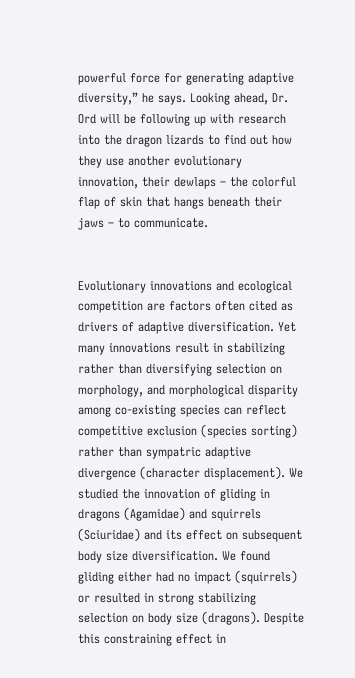powerful force for generating adaptive diversity,” he says. Looking ahead, Dr. Ord will be following up with research into the dragon lizards to find out how they use another evolutionary innovation, their dewlaps – the colorful flap of skin that hangs beneath their jaws – to communicate.


Evolutionary innovations and ecological competition are factors often cited as drivers of adaptive diversification. Yet many innovations result in stabilizing rather than diversifying selection on morphology, and morphological disparity among co-existing species can reflect competitive exclusion (species sorting) rather than sympatric adaptive divergence (character displacement). We studied the innovation of gliding in dragons (Agamidae) and squirrels (Sciuridae) and its effect on subsequent body size diversification. We found gliding either had no impact (squirrels) or resulted in strong stabilizing selection on body size (dragons). Despite this constraining effect in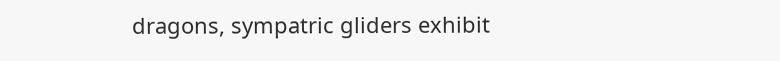dragons, sympatric gliders exhibit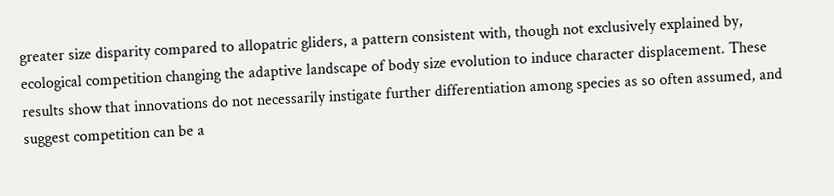greater size disparity compared to allopatric gliders, a pattern consistent with, though not exclusively explained by, ecological competition changing the adaptive landscape of body size evolution to induce character displacement. These results show that innovations do not necessarily instigate further differentiation among species as so often assumed, and suggest competition can be a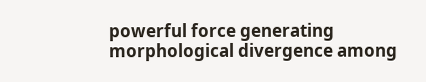powerful force generating morphological divergence among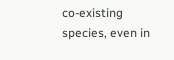co-existing species, even in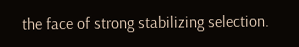the face of strong stabilizing selection.